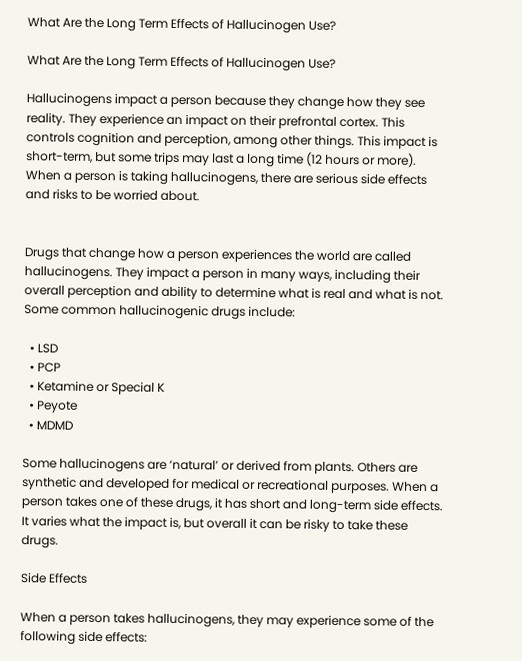What Are the Long Term Effects of Hallucinogen Use?

What Are the Long Term Effects of Hallucinogen Use?

Hallucinogens impact a person because they change how they see reality. They experience an impact on their prefrontal cortex. This controls cognition and perception, among other things. This impact is short-term, but some trips may last a long time (12 hours or more). When a person is taking hallucinogens, there are serious side effects and risks to be worried about.


Drugs that change how a person experiences the world are called hallucinogens. They impact a person in many ways, including their overall perception and ability to determine what is real and what is not. Some common hallucinogenic drugs include:

  • LSD
  • PCP
  • Ketamine or Special K
  • Peyote
  • MDMD

Some hallucinogens are ‘natural’ or derived from plants. Others are synthetic and developed for medical or recreational purposes. When a person takes one of these drugs, it has short and long-term side effects. It varies what the impact is, but overall it can be risky to take these drugs.

Side Effects

When a person takes hallucinogens, they may experience some of the following side effects: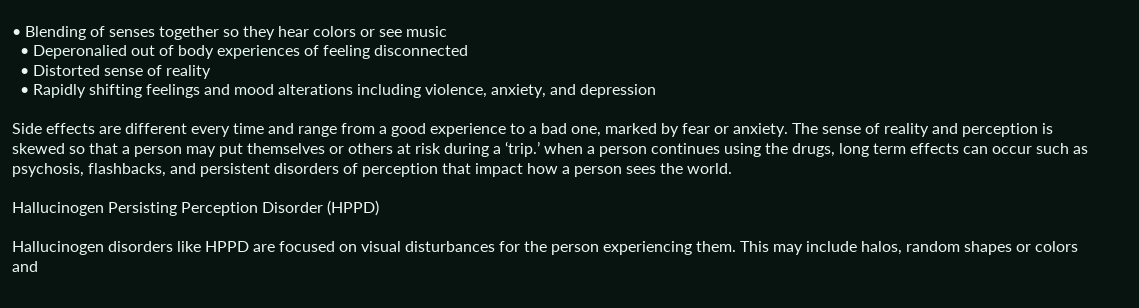• Blending of senses together so they hear colors or see music
  • Deperonalied out of body experiences of feeling disconnected
  • Distorted sense of reality
  • Rapidly shifting feelings and mood alterations including violence, anxiety, and depression

Side effects are different every time and range from a good experience to a bad one, marked by fear or anxiety. The sense of reality and perception is skewed so that a person may put themselves or others at risk during a ‘trip.’ when a person continues using the drugs, long term effects can occur such as psychosis, flashbacks, and persistent disorders of perception that impact how a person sees the world.

Hallucinogen Persisting Perception Disorder (HPPD)

Hallucinogen disorders like HPPD are focused on visual disturbances for the person experiencing them. This may include halos, random shapes or colors and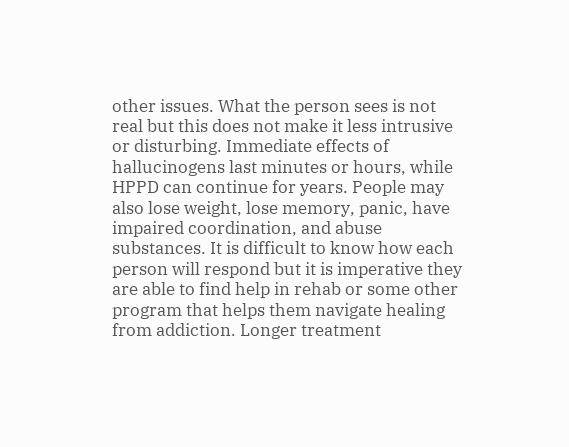other issues. What the person sees is not real but this does not make it less intrusive or disturbing. Immediate effects of hallucinogens last minutes or hours, while HPPD can continue for years. People may also lose weight, lose memory, panic, have impaired coordination, and abuse substances. It is difficult to know how each person will respond but it is imperative they are able to find help in rehab or some other program that helps them navigate healing from addiction. Longer treatment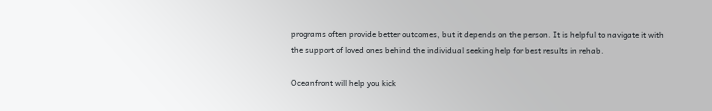programs often provide better outcomes, but it depends on the person. It is helpful to navigate it with the support of loved ones behind the individual seeking help for best results in rehab.

Oceanfront will help you kick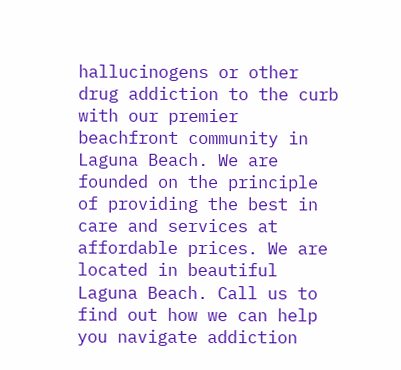hallucinogens or other drug addiction to the curb with our premier beachfront community in Laguna Beach. We are founded on the principle of providing the best in care and services at affordable prices. We are located in beautiful Laguna Beach. Call us to find out how we can help you navigate addiction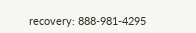recovery: 888-981-4295